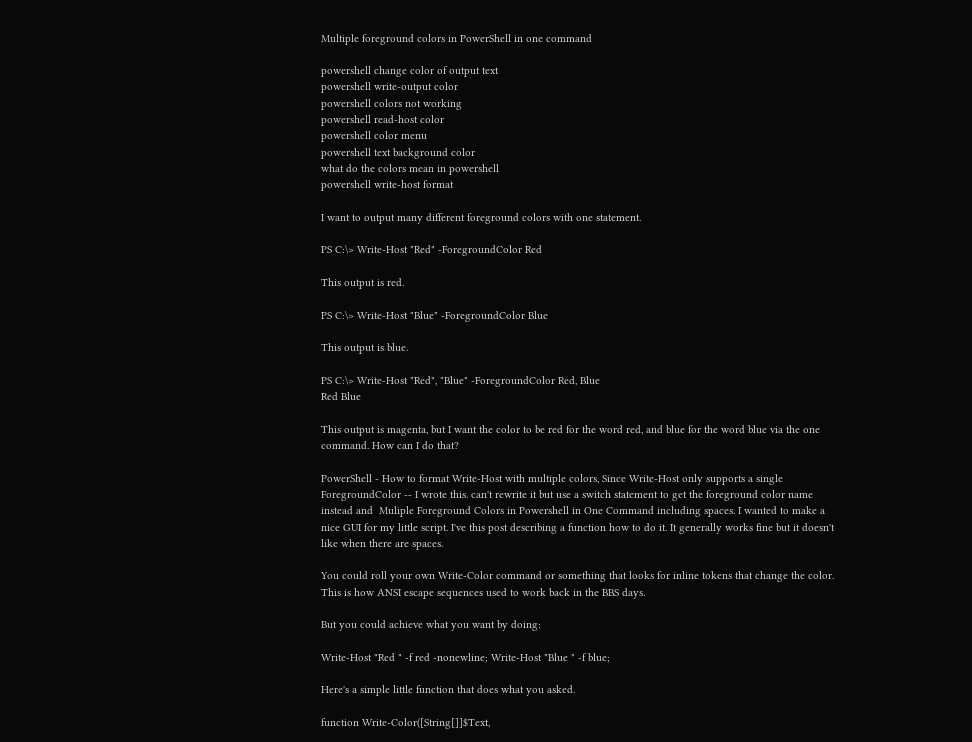Multiple foreground colors in PowerShell in one command

powershell change color of output text
powershell write-output color
powershell colors not working
powershell read-host color
powershell color menu
powershell text background color
what do the colors mean in powershell
powershell write-host format

I want to output many different foreground colors with one statement.

PS C:\> Write-Host "Red" -ForegroundColor Red

This output is red.

PS C:\> Write-Host "Blue" -ForegroundColor Blue

This output is blue.

PS C:\> Write-Host "Red", "Blue" -ForegroundColor Red, Blue
Red Blue

This output is magenta, but I want the color to be red for the word red, and blue for the word blue via the one command. How can I do that?

PowerShell - How to format Write-Host with multiple colors, Since Write-Host only supports a single ForegroundColor -- I wrote this. can't rewrite it but use a switch statement to get the foreground color name instead and  Muliple Foreground Colors in Powershell in One Command including spaces. I wanted to make a nice GUI for my little script. I've this post describing a function how to do it. It generally works fine but it doesn't like when there are spaces.

You could roll your own Write-Color command or something that looks for inline tokens that change the color. This is how ANSI escape sequences used to work back in the BBS days.

But you could achieve what you want by doing:

Write-Host "Red " -f red -nonewline; Write-Host "Blue " -f blue;

Here's a simple little function that does what you asked.

function Write-Color([String[]]$Text,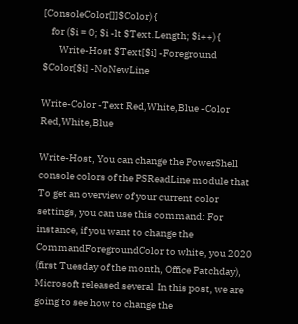[ConsoleColor[]]$Color) {
    for ($i = 0; $i -lt $Text.Length; $i++) {
        Write-Host $Text[$i] -Foreground $Color[$i] -NoNewLine

Write-Color -Text Red,White,Blue -Color Red,White,Blue

Write-Host, You can change the PowerShell console colors of the PSReadLine module that To get an overview of your current color settings, you can use this command: For instance, if you want to change the CommandForegroundColor to white, you 2020 (first Tuesday of the month, Office Patchday), Microsoft released several  In this post, we are going to see how to change the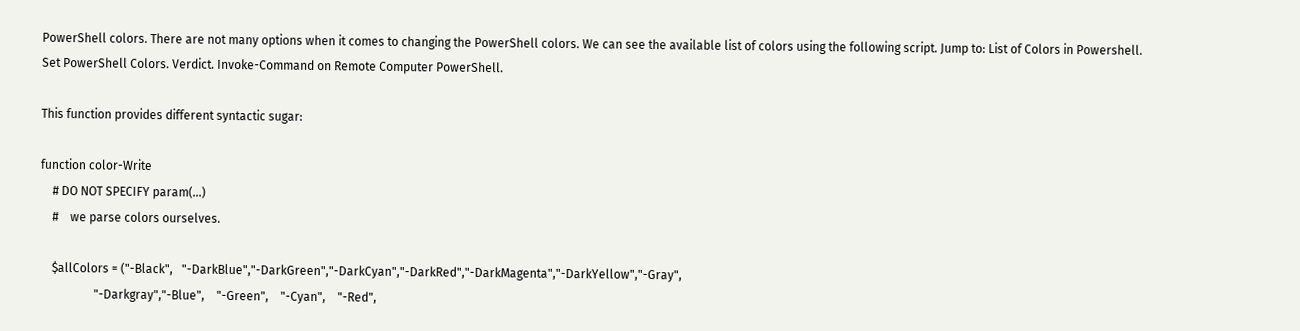PowerShell colors. There are not many options when it comes to changing the PowerShell colors. We can see the available list of colors using the following script. Jump to: List of Colors in Powershell. Set PowerShell Colors. Verdict. Invoke-Command on Remote Computer PowerShell.

This function provides different syntactic sugar:

function color-Write
    # DO NOT SPECIFY param(...)
    #    we parse colors ourselves.

    $allColors = ("-Black",   "-DarkBlue","-DarkGreen","-DarkCyan","-DarkRed","-DarkMagenta","-DarkYellow","-Gray",
                  "-Darkgray","-Blue",    "-Green",    "-Cyan",    "-Red",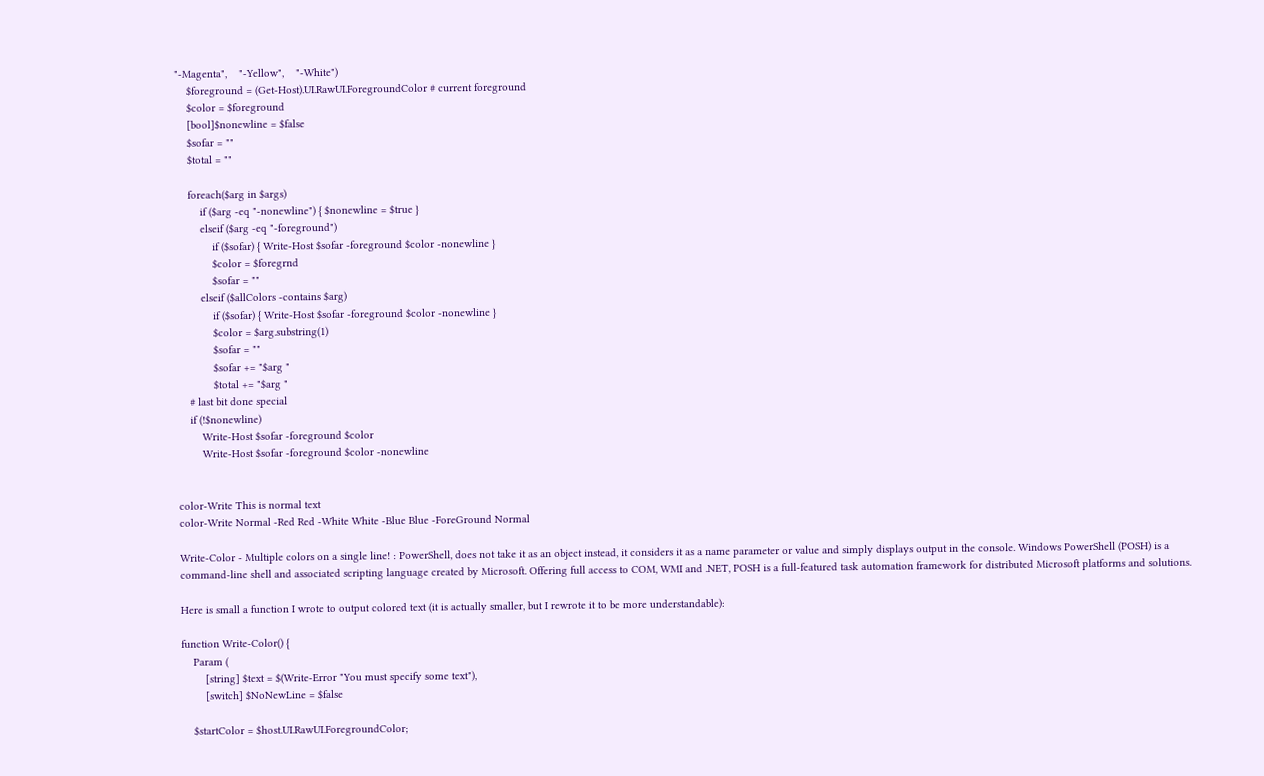"-Magenta",    "-Yellow",    "-White")
    $foreground = (Get-Host).UI.RawUI.ForegroundColor # current foreground
    $color = $foreground
    [bool]$nonewline = $false
    $sofar = ""
    $total = ""

    foreach($arg in $args)
        if ($arg -eq "-nonewline") { $nonewline = $true }
        elseif ($arg -eq "-foreground")
            if ($sofar) { Write-Host $sofar -foreground $color -nonewline }
            $color = $foregrnd
            $sofar = ""
        elseif ($allColors -contains $arg)
            if ($sofar) { Write-Host $sofar -foreground $color -nonewline }
            $color = $arg.substring(1)
            $sofar = ""
            $sofar += "$arg "
            $total += "$arg "
    # last bit done special
    if (!$nonewline)
        Write-Host $sofar -foreground $color
        Write-Host $sofar -foreground $color -nonewline


color-Write This is normal text
color-Write Normal -Red Red -White White -Blue Blue -ForeGround Normal

Write-Color - Multiple colors on a single line! : PowerShell, does not take it as an object instead, it considers it as a name parameter or value and simply displays output in the console. Windows PowerShell (POSH) is a command-line shell and associated scripting language created by Microsoft. Offering full access to COM, WMI and .NET, POSH is a full-featured task automation framework for distributed Microsoft platforms and solutions.

Here is small a function I wrote to output colored text (it is actually smaller, but I rewrote it to be more understandable):

function Write-Color() {
    Param (
        [string] $text = $(Write-Error "You must specify some text"),
        [switch] $NoNewLine = $false

    $startColor = $host.UI.RawUI.ForegroundColor;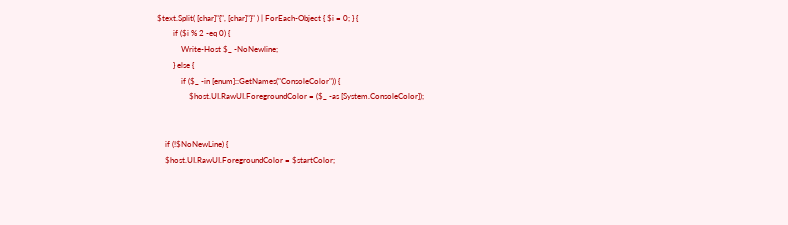$text.Split( [char]"{", [char]"}" ) | ForEach-Object { $i = 0; } {
        if ($i % 2 -eq 0) {
            Write-Host $_ -NoNewline;
        } else {
            if ($_ -in [enum]::GetNames("ConsoleColor")) {
                $host.UI.RawUI.ForegroundColor = ($_ -as [System.ConsoleColor]);


    if (!$NoNewLine) {
    $host.UI.RawUI.ForegroundColor = $startColor;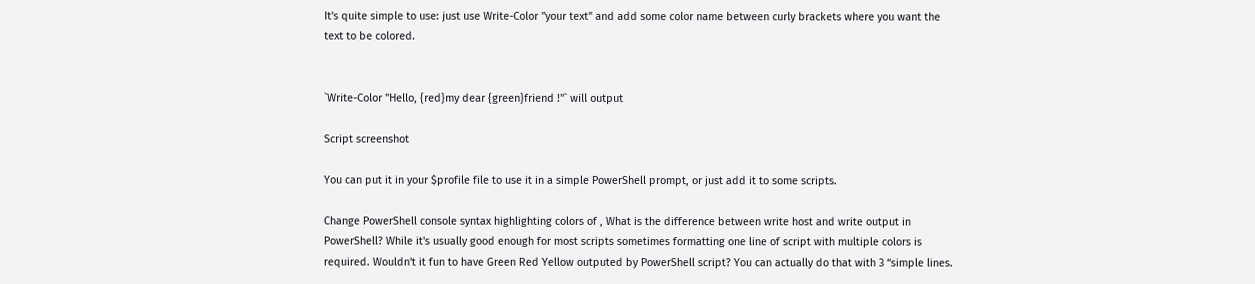It's quite simple to use: just use Write-Color "your text" and add some color name between curly brackets where you want the text to be colored.


`Write-Color "Hello, {red}my dear {green}friend !"` will output

Script screenshot

You can put it in your $profile file to use it in a simple PowerShell prompt, or just add it to some scripts.

Change PowerShell console syntax highlighting colors of , What is the difference between write host and write output in PowerShell? While it's usually good enough for most scripts sometimes formatting one line of script with multiple colors is required. Wouldn't it fun to have Green Red Yellow outputed by PowerShell script? You can actually do that with 3 “simple lines.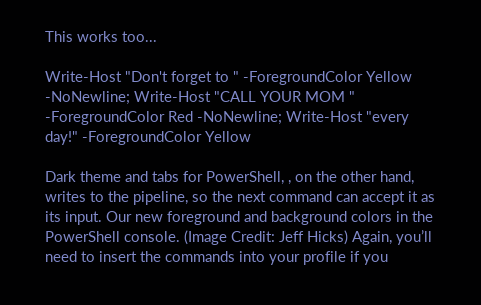This works too...

Write-Host "Don't forget to " -ForegroundColor Yellow -NoNewline; Write-Host "CALL YOUR MOM " -ForegroundColor Red -NoNewline; Write-Host "every day!" -ForegroundColor Yellow

Dark theme and tabs for PowerShell, , on the other hand, writes to the pipeline, so the next command can accept it as its input. Our new foreground and background colors in the PowerShell console. (Image Credit: Jeff Hicks) Again, you’ll need to insert the commands into your profile if you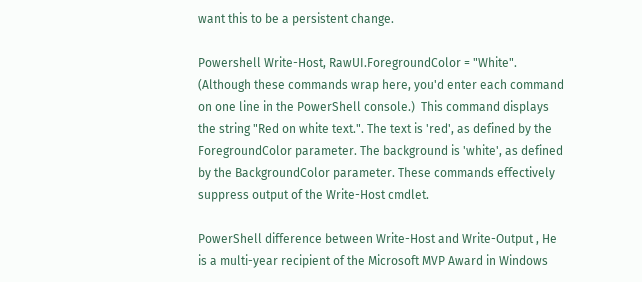want this to be a persistent change.

Powershell Write-Host, RawUI.ForegroundColor = "White". (Although these commands wrap here, you'd enter each command on one line in the PowerShell console.)  This command displays the string "Red on white text.". The text is 'red', as defined by the ForegroundColor parameter. The background is 'white', as defined by the BackgroundColor parameter. These commands effectively suppress output of the Write-Host cmdlet.

PowerShell difference between Write-Host and Write-Output , He is a multi-year recipient of the Microsoft MVP Award in Windows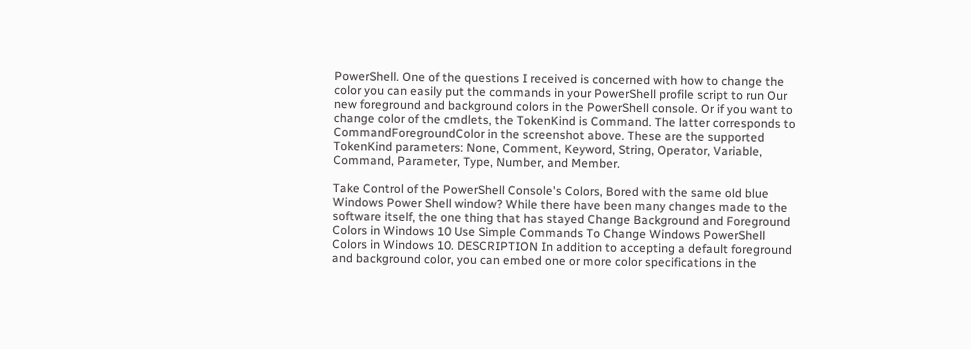PowerShell. One of the questions I received is concerned with how to change the color you can easily put the commands in your PowerShell profile script to run Our new foreground and background colors in the PowerShell console. Or if you want to change color of the cmdlets, the TokenKind is Command. The latter corresponds to CommandForegroundColor in the screenshot above. These are the supported TokenKind parameters: None, Comment, Keyword, String, Operator, Variable, Command, Parameter, Type, Number, and Member.

Take Control of the PowerShell Console's Colors, Bored with the same old blue Windows Power Shell window? While there have been many changes made to the software itself, the one thing that has stayed Change Background and Foreground Colors in Windows 10 Use Simple Commands To Change Windows PowerShell Colors in Windows 10. DESCRIPTION In addition to accepting a default foreground and background color, you can embed one or more color specifications in the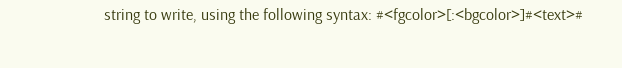string to write, using the following syntax: #<fgcolor>[:<bgcolor>]#<text>#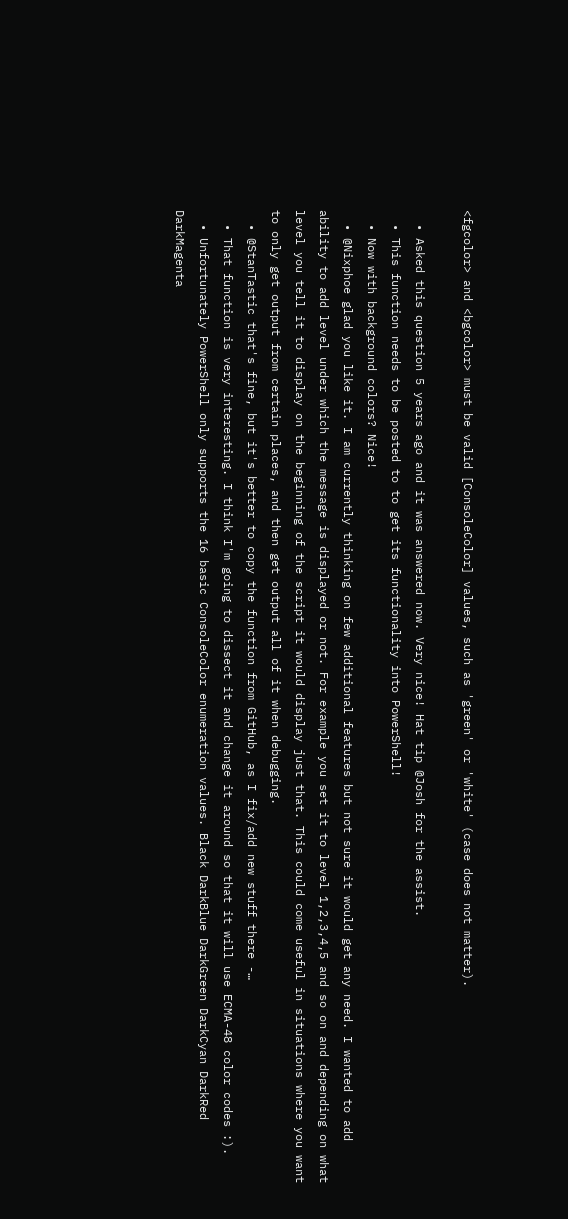<fgcolor> and <bgcolor> must be valid [ConsoleColor] values, such as 'green' or 'white' (case does not matter).

  • Asked this question 5 years ago and it was answered now. Very nice! Hat tip @Josh for the assist.
  • This function needs to be posted to to get its functionality into PowerShell!
  • Now with background colors? Nice!
  • @Nixphoe glad you like it. I am currently thinking on few additional features but not sure it would get any need. I wanted to add ability to add level under which the message is displayed or not. For example you set it to level 1,2,3,4,5 and so on and depending on what level you tell it to display on the beginning of the script it would display just that. This could come useful in situations where you want to only get output from certain places, and then get output all of it when debugging.
  • @StanTastic that's fine, but it's better to copy the function from GitHub, as I fix/add new stuff there -…
  • That function is very interesting. I think I'm going to dissect it and change it around so that it will use ECMA-48 color codes :).
  • Unfortunately PowerShell only supports the 16 basic ConsoleColor enumeration values. Black DarkBlue DarkGreen DarkCyan DarkRed DarkMagenta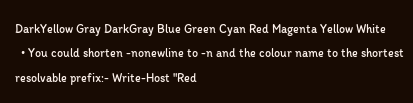DarkYellow Gray DarkGray Blue Green Cyan Red Magenta Yellow White
  • You could shorten -nonewline to -n and the colour name to the shortest resolvable prefix:- Write-Host "Red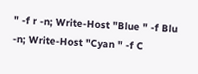" -f r -n; Write-Host "Blue " -f Blu -n; Write-Host "Cyan " -f C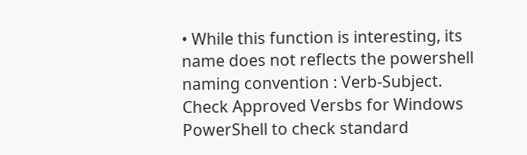• While this function is interesting, its name does not reflects the powershell naming convention : Verb-Subject. Check Approved Versbs for Windows PowerShell to check standard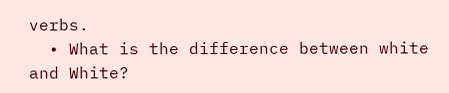verbs.
  • What is the difference between white and White?